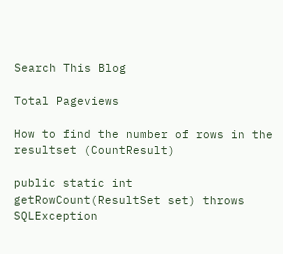Search This Blog

Total Pageviews

How to find the number of rows in the resultset (CountResult)

public static int getRowCount(ResultSet set) throws SQLException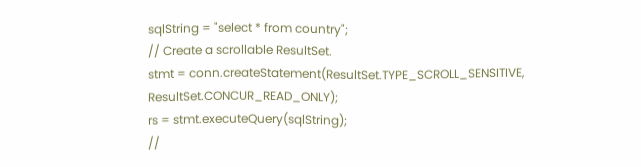sqlString = "select * from country";
// Create a scrollable ResultSet.
stmt = conn.createStatement(ResultSet.TYPE_SCROLL_SENSITIVE, ResultSet.CONCUR_READ_ONLY);
rs = stmt.executeQuery(sqlString);
//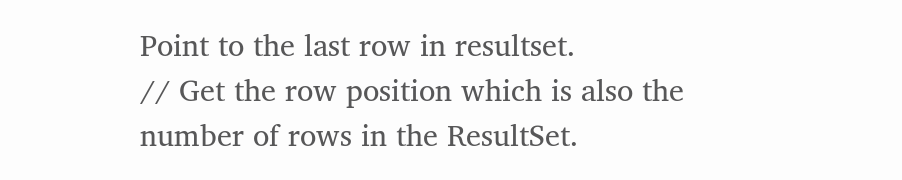Point to the last row in resultset.
// Get the row position which is also the number of rows in the ResultSet.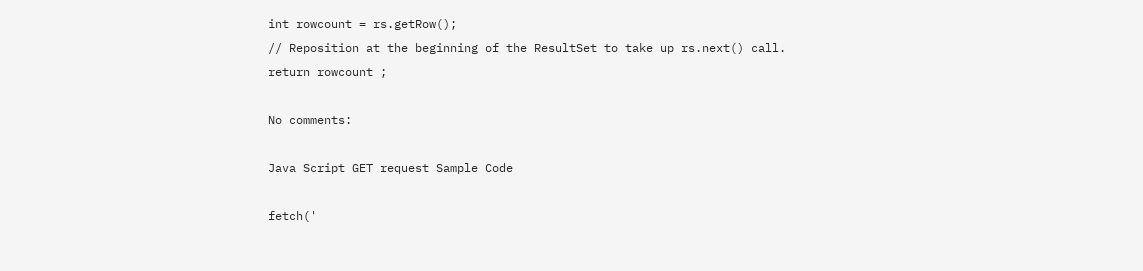int rowcount = rs.getRow();
// Reposition at the beginning of the ResultSet to take up rs.next() call.
return rowcount ;

No comments:

Java Script GET request Sample Code

fetch('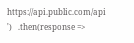https://api.public.com/api ')   .then(response =>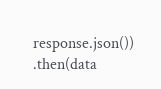response.json())   .then(data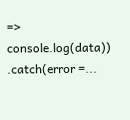=> console.log(data))   .catch(error =...